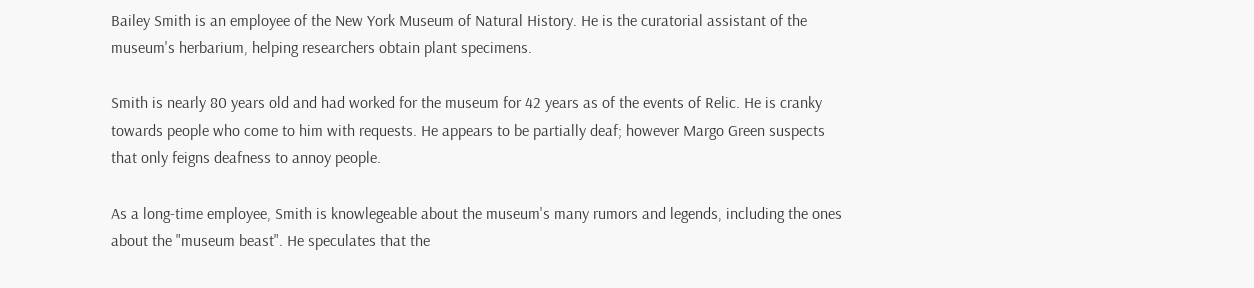Bailey Smith is an employee of the New York Museum of Natural History. He is the curatorial assistant of the museum's herbarium, helping researchers obtain plant specimens.

Smith is nearly 80 years old and had worked for the museum for 42 years as of the events of Relic. He is cranky towards people who come to him with requests. He appears to be partially deaf; however Margo Green suspects that only feigns deafness to annoy people.

As a long-time employee, Smith is knowlegeable about the museum's many rumors and legends, including the ones about the "museum beast". He speculates that the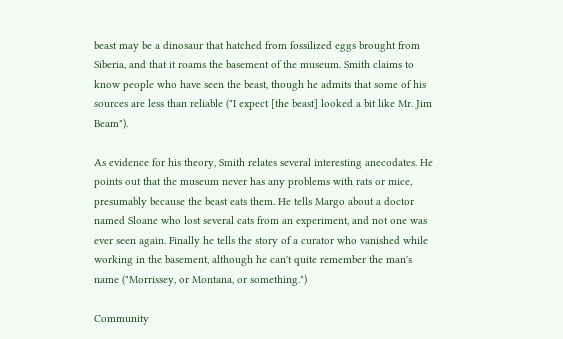beast may be a dinosaur that hatched from fossilized eggs brought from Siberia, and that it roams the basement of the museum. Smith claims to know people who have seen the beast, though he admits that some of his sources are less than reliable ("I expect [the beast] looked a bit like Mr. Jim Beam").

As evidence for his theory, Smith relates several interesting anecodates. He points out that the museum never has any problems with rats or mice, presumably because the beast eats them. He tells Margo about a doctor named Sloane who lost several cats from an experiment, and not one was ever seen again. Finally he tells the story of a curator who vanished while working in the basement, although he can't quite remember the man's name ("Morrissey, or Montana, or something.")

Community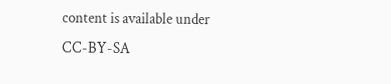content is available under CC-BY-SA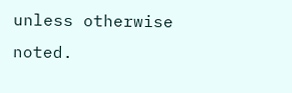unless otherwise noted.